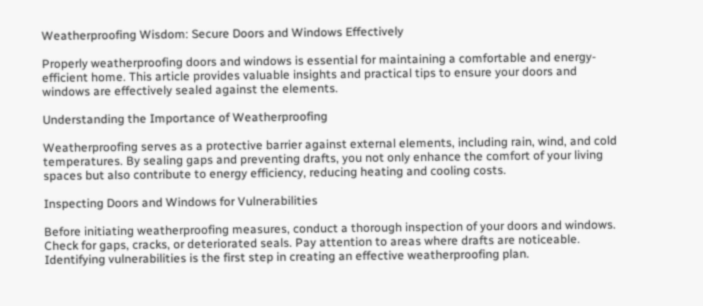Weatherproofing Wisdom: Secure Doors and Windows Effectively

Properly weatherproofing doors and windows is essential for maintaining a comfortable and energy-efficient home. This article provides valuable insights and practical tips to ensure your doors and windows are effectively sealed against the elements.

Understanding the Importance of Weatherproofing

Weatherproofing serves as a protective barrier against external elements, including rain, wind, and cold temperatures. By sealing gaps and preventing drafts, you not only enhance the comfort of your living spaces but also contribute to energy efficiency, reducing heating and cooling costs.

Inspecting Doors and Windows for Vulnerabilities

Before initiating weatherproofing measures, conduct a thorough inspection of your doors and windows. Check for gaps, cracks, or deteriorated seals. Pay attention to areas where drafts are noticeable. Identifying vulnerabilities is the first step in creating an effective weatherproofing plan.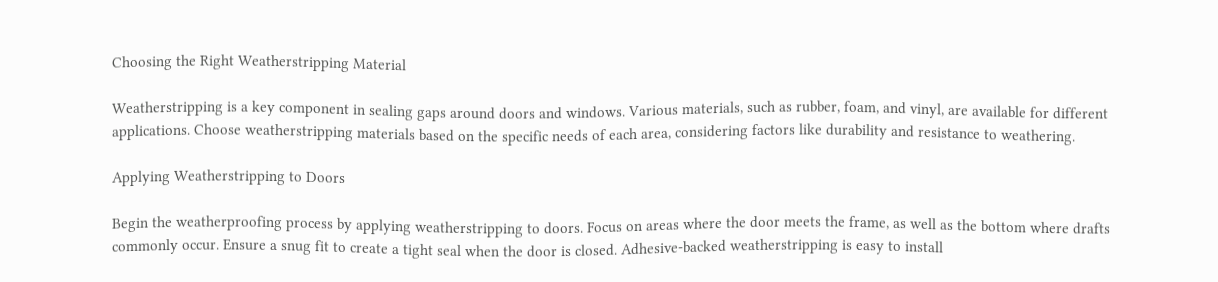Choosing the Right Weatherstripping Material

Weatherstripping is a key component in sealing gaps around doors and windows. Various materials, such as rubber, foam, and vinyl, are available for different applications. Choose weatherstripping materials based on the specific needs of each area, considering factors like durability and resistance to weathering.

Applying Weatherstripping to Doors

Begin the weatherproofing process by applying weatherstripping to doors. Focus on areas where the door meets the frame, as well as the bottom where drafts commonly occur. Ensure a snug fit to create a tight seal when the door is closed. Adhesive-backed weatherstripping is easy to install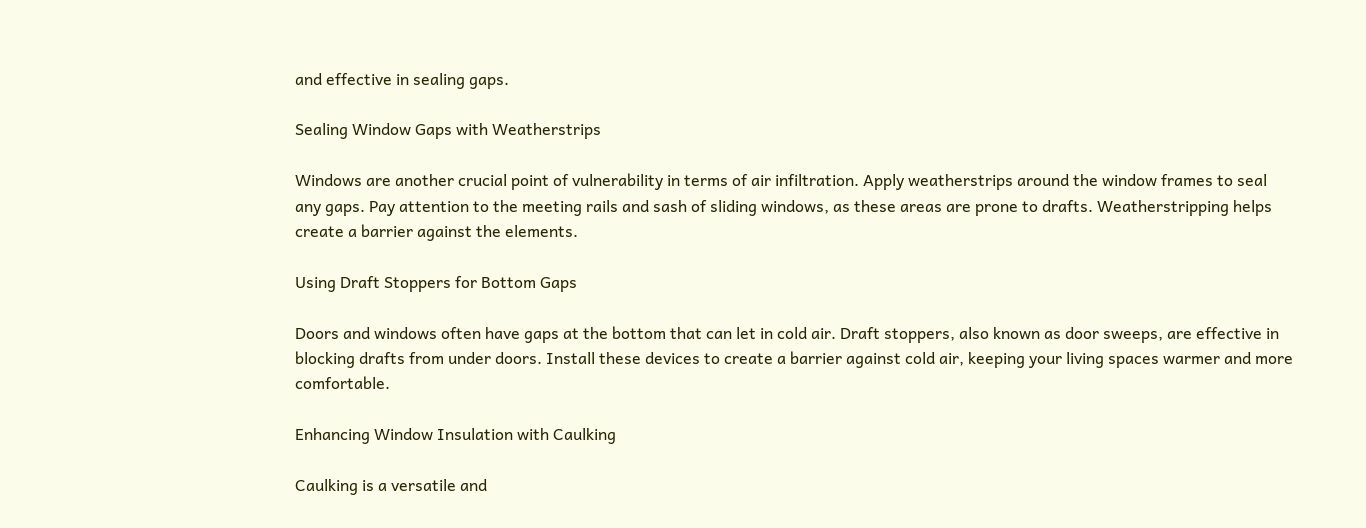and effective in sealing gaps.

Sealing Window Gaps with Weatherstrips

Windows are another crucial point of vulnerability in terms of air infiltration. Apply weatherstrips around the window frames to seal any gaps. Pay attention to the meeting rails and sash of sliding windows, as these areas are prone to drafts. Weatherstripping helps create a barrier against the elements.

Using Draft Stoppers for Bottom Gaps

Doors and windows often have gaps at the bottom that can let in cold air. Draft stoppers, also known as door sweeps, are effective in blocking drafts from under doors. Install these devices to create a barrier against cold air, keeping your living spaces warmer and more comfortable.

Enhancing Window Insulation with Caulking

Caulking is a versatile and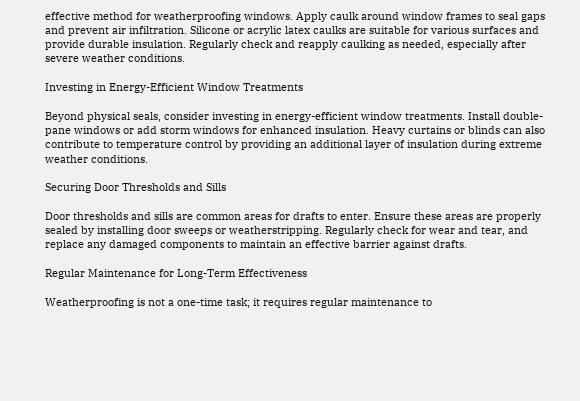effective method for weatherproofing windows. Apply caulk around window frames to seal gaps and prevent air infiltration. Silicone or acrylic latex caulks are suitable for various surfaces and provide durable insulation. Regularly check and reapply caulking as needed, especially after severe weather conditions.

Investing in Energy-Efficient Window Treatments

Beyond physical seals, consider investing in energy-efficient window treatments. Install double-pane windows or add storm windows for enhanced insulation. Heavy curtains or blinds can also contribute to temperature control by providing an additional layer of insulation during extreme weather conditions.

Securing Door Thresholds and Sills

Door thresholds and sills are common areas for drafts to enter. Ensure these areas are properly sealed by installing door sweeps or weatherstripping. Regularly check for wear and tear, and replace any damaged components to maintain an effective barrier against drafts.

Regular Maintenance for Long-Term Effectiveness

Weatherproofing is not a one-time task; it requires regular maintenance to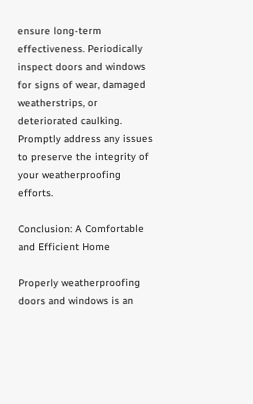ensure long-term effectiveness. Periodically inspect doors and windows for signs of wear, damaged weatherstrips, or deteriorated caulking. Promptly address any issues to preserve the integrity of your weatherproofing efforts.

Conclusion: A Comfortable and Efficient Home

Properly weatherproofing doors and windows is an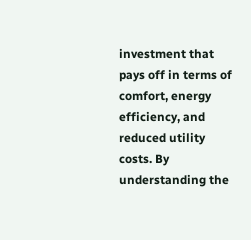investment that pays off in terms of comfort, energy efficiency, and reduced utility costs. By understanding the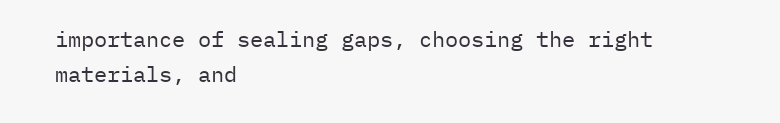importance of sealing gaps, choosing the right materials, and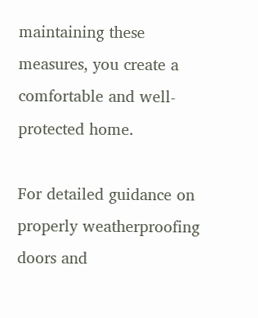maintaining these measures, you create a comfortable and well-protected home.

For detailed guidance on properly weatherproofing doors and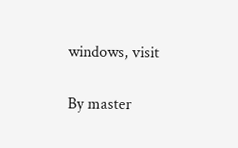windows, visit

By master